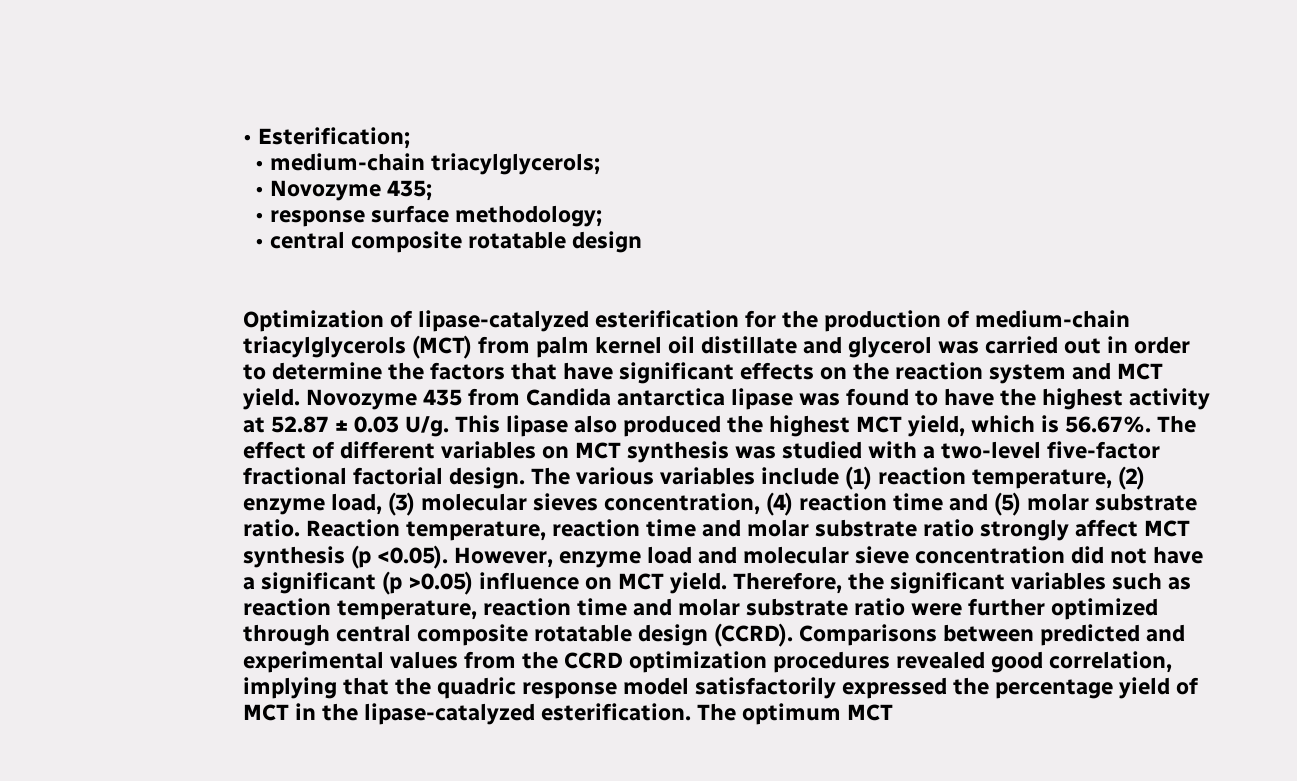• Esterification;
  • medium-chain triacylglycerols;
  • Novozyme 435;
  • response surface methodology;
  • central composite rotatable design


Optimization of lipase-catalyzed esterification for the production of medium-chain triacylglycerols (MCT) from palm kernel oil distillate and glycerol was carried out in order to determine the factors that have significant effects on the reaction system and MCT yield. Novozyme 435 from Candida antarctica lipase was found to have the highest activity at 52.87 ± 0.03 U/g. This lipase also produced the highest MCT yield, which is 56.67%. The effect of different variables on MCT synthesis was studied with a two-level five-factor fractional factorial design. The various variables include (1) reaction temperature, (2) enzyme load, (3) molecular sieves concentration, (4) reaction time and (5) molar substrate ratio. Reaction temperature, reaction time and molar substrate ratio strongly affect MCT synthesis (p <0.05). However, enzyme load and molecular sieve concentration did not have a significant (p >0.05) influence on MCT yield. Therefore, the significant variables such as reaction temperature, reaction time and molar substrate ratio were further optimized through central composite rotatable design (CCRD). Comparisons between predicted and experimental values from the CCRD optimization procedures revealed good correlation, implying that the quadric response model satisfactorily expressed the percentage yield of MCT in the lipase-catalyzed esterification. The optimum MCT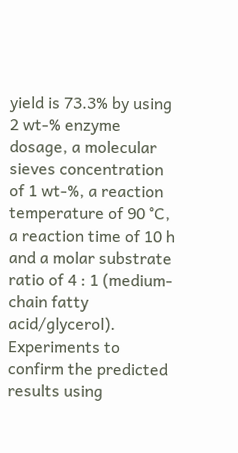yield is 73.3% by using 2 wt-% enzyme dosage, a molecular sieves concentration of 1 wt-%, a reaction temperature of 90 °C, a reaction time of 10 h and a molar substrate ratio of 4 : 1 (medium-chain fatty acid/glycerol). Experiments to confirm the predicted results using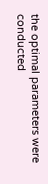the optimal parameters were conducted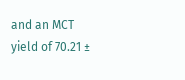and an MCT yield of 70.21 ±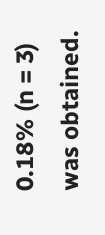0.18% (n = 3) was obtained.